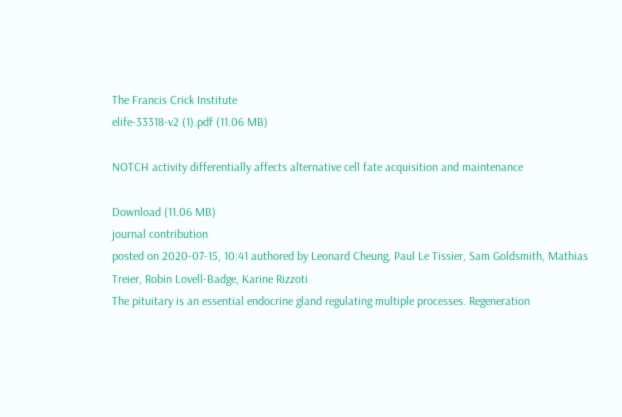The Francis Crick Institute
elife-33318-v2 (1).pdf (11.06 MB)

NOTCH activity differentially affects alternative cell fate acquisition and maintenance

Download (11.06 MB)
journal contribution
posted on 2020-07-15, 10:41 authored by Leonard Cheung, Paul Le Tissier, Sam Goldsmith, Mathias Treier, Robin Lovell-Badge, Karine Rizzoti
The pituitary is an essential endocrine gland regulating multiple processes. Regeneration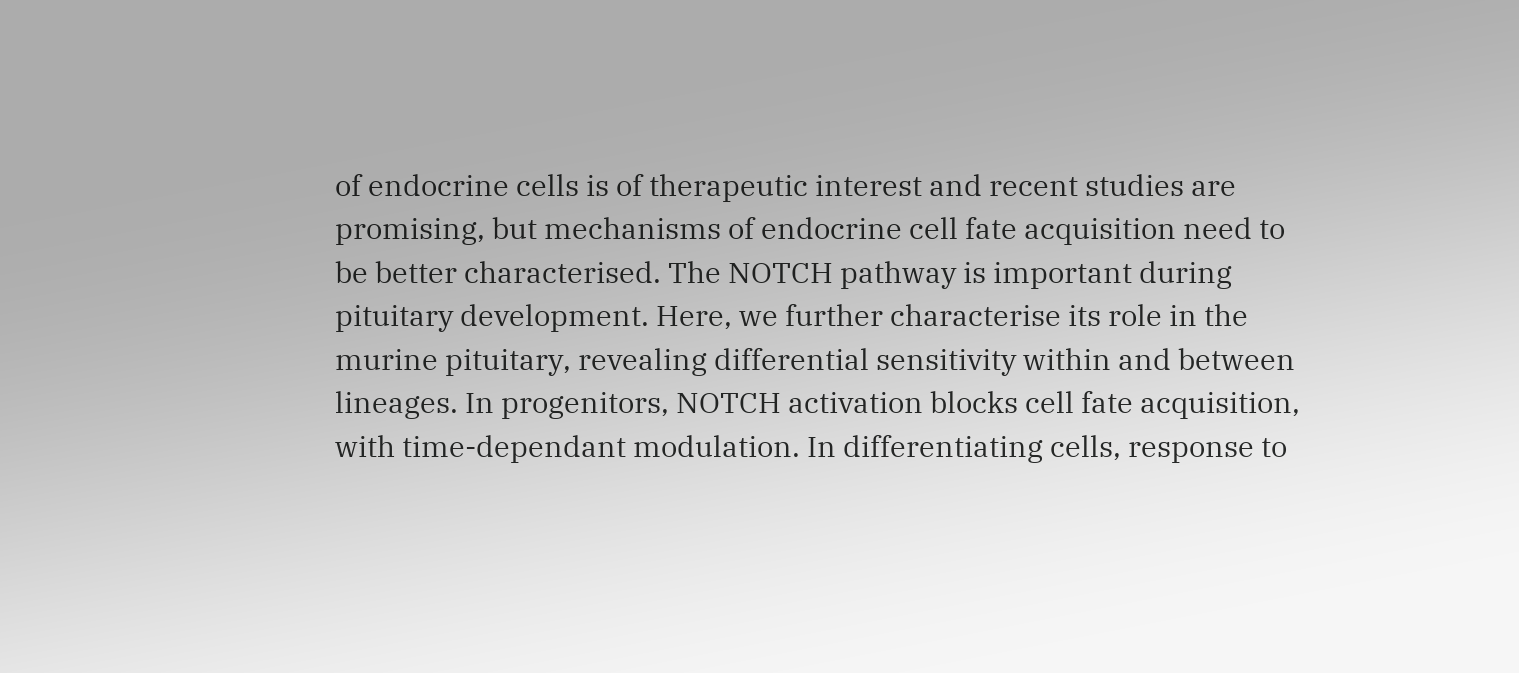of endocrine cells is of therapeutic interest and recent studies are promising, but mechanisms of endocrine cell fate acquisition need to be better characterised. The NOTCH pathway is important during pituitary development. Here, we further characterise its role in the murine pituitary, revealing differential sensitivity within and between lineages. In progenitors, NOTCH activation blocks cell fate acquisition, with time-dependant modulation. In differentiating cells, response to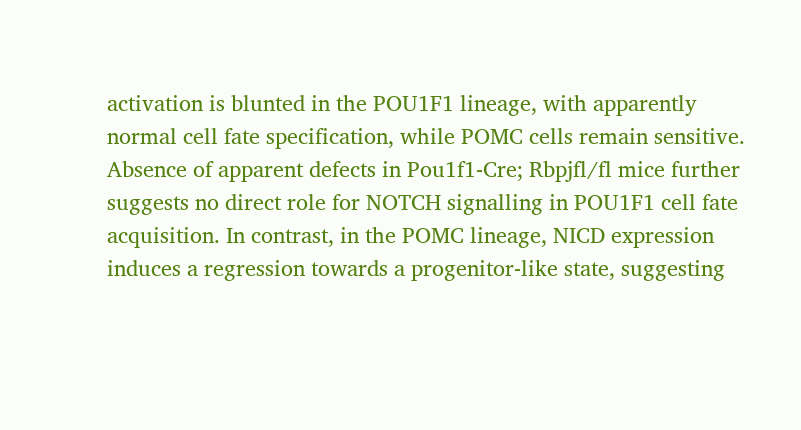activation is blunted in the POU1F1 lineage, with apparently normal cell fate specification, while POMC cells remain sensitive. Absence of apparent defects in Pou1f1-Cre; Rbpjfl/fl mice further suggests no direct role for NOTCH signalling in POU1F1 cell fate acquisition. In contrast, in the POMC lineage, NICD expression induces a regression towards a progenitor-like state, suggesting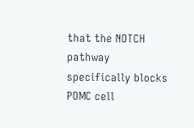that the NOTCH pathway specifically blocks POMC cell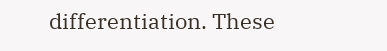differentiation. These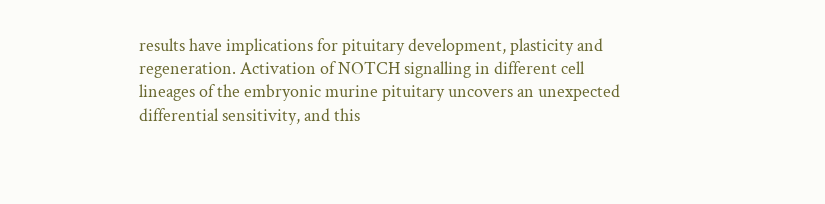results have implications for pituitary development, plasticity and regeneration. Activation of NOTCH signalling in different cell lineages of the embryonic murine pituitary uncovers an unexpected differential sensitivity, and this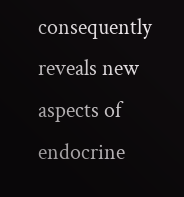consequently reveals new aspects of endocrine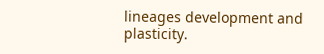lineages development and plasticity.